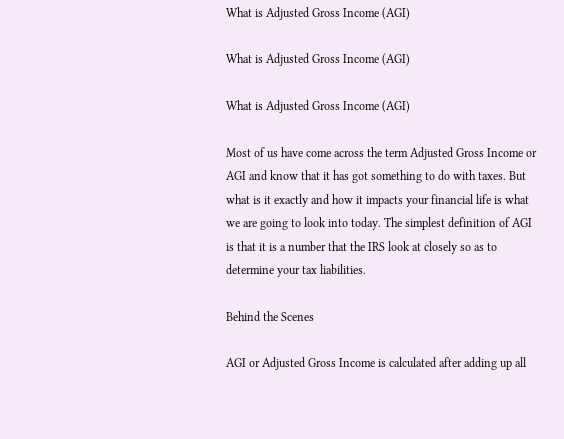What is Adjusted Gross Income (AGI)

What is Adjusted Gross Income (AGI)

What is Adjusted Gross Income (AGI)

Most of us have come across the term Adjusted Gross Income or AGI and know that it has got something to do with taxes. But what is it exactly and how it impacts your financial life is what we are going to look into today. The simplest definition of AGI is that it is a number that the IRS look at closely so as to determine your tax liabilities.

Behind the Scenes

AGI or Adjusted Gross Income is calculated after adding up all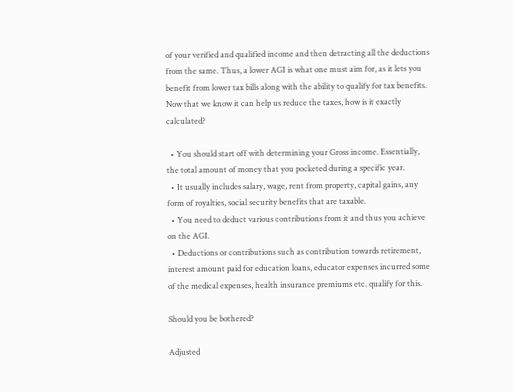of your verified and qualified income and then detracting all the deductions from the same. Thus, a lower AGI is what one must aim for, as it lets you benefit from lower tax bills along with the ability to qualify for tax benefits. Now that we know it can help us reduce the taxes, how is it exactly calculated?

  • You should start off with determining your Gross income. Essentially, the total amount of money that you pocketed during a specific year.
  • It usually includes salary, wage, rent from property, capital gains, any form of royalties, social security benefits that are taxable.
  • You need to deduct various contributions from it and thus you achieve on the AGI.
  • Deductions or contributions such as contribution towards retirement, interest amount paid for education loans, educator expenses incurred some of the medical expenses, health insurance premiums etc. qualify for this.

Should you be bothered?

Adjusted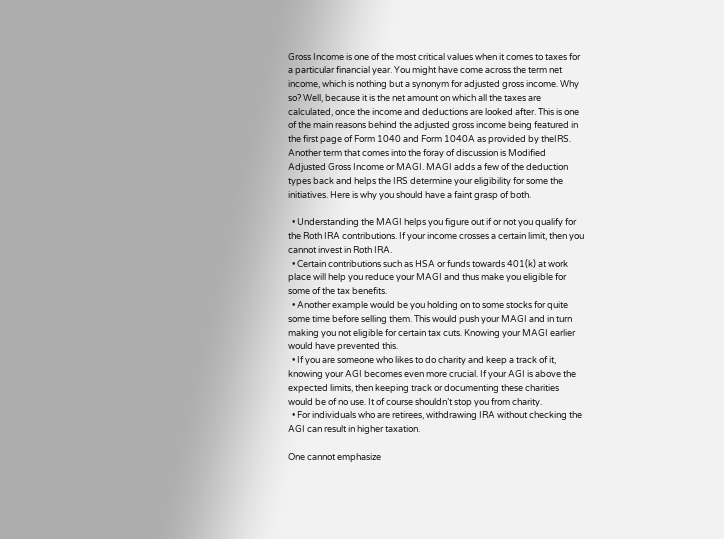Gross Income is one of the most critical values when it comes to taxes for a particular financial year. You might have come across the term net income, which is nothing but a synonym for adjusted gross income. Why so? Well, because it is the net amount on which all the taxes are calculated, once the income and deductions are looked after. This is one of the main reasons behind the adjusted gross income being featured in the first page of Form 1040 and Form 1040A as provided by theIRS.  Another term that comes into the foray of discussion is Modified Adjusted Gross Income or MAGI. MAGI adds a few of the deduction types back and helps the IRS determine your eligibility for some the initiatives. Here is why you should have a faint grasp of both.

  • Understanding the MAGI helps you figure out if or not you qualify for the Roth IRA contributions. If your income crosses a certain limit, then you cannot invest in Roth IRA.
  • Certain contributions such as HSA or funds towards 401(k) at work place will help you reduce your MAGI and thus make you eligible for some of the tax benefits.
  • Another example would be you holding on to some stocks for quite some time before selling them. This would push your MAGI and in turn making you not eligible for certain tax cuts. Knowing your MAGI earlier would have prevented this.
  • If you are someone who likes to do charity and keep a track of it, knowing your AGI becomes even more crucial. If your AGI is above the expected limits, then keeping track or documenting these charities would be of no use. It of course shouldn’t stop you from charity.
  • For individuals who are retirees, withdrawing IRA without checking the AGI can result in higher taxation.

One cannot emphasize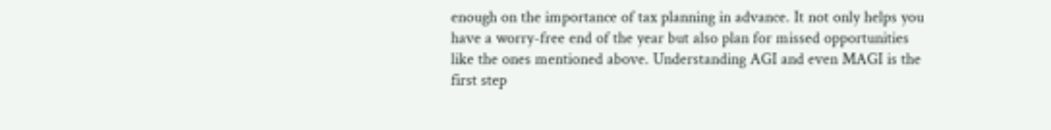enough on the importance of tax planning in advance. It not only helps you have a worry-free end of the year but also plan for missed opportunities like the ones mentioned above. Understanding AGI and even MAGI is the first step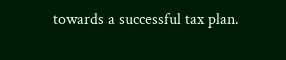towards a successful tax plan.